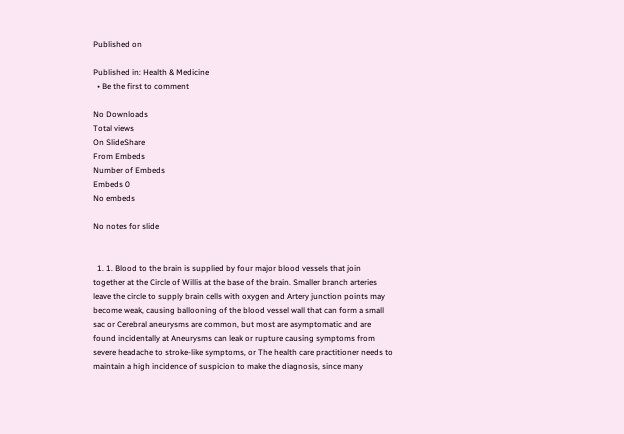Published on

Published in: Health & Medicine
  • Be the first to comment

No Downloads
Total views
On SlideShare
From Embeds
Number of Embeds
Embeds 0
No embeds

No notes for slide


  1. 1. Blood to the brain is supplied by four major blood vessels that join together at the Circle of Willis at the base of the brain. Smaller branch arteries leave the circle to supply brain cells with oxygen and Artery junction points may become weak, causing ballooning of the blood vessel wall that can form a small sac or Cerebral aneurysms are common, but most are asymptomatic and are found incidentally at Aneurysms can leak or rupture causing symptoms from severe headache to stroke-like symptoms, or The health care practitioner needs to maintain a high incidence of suspicion to make the diagnosis, since many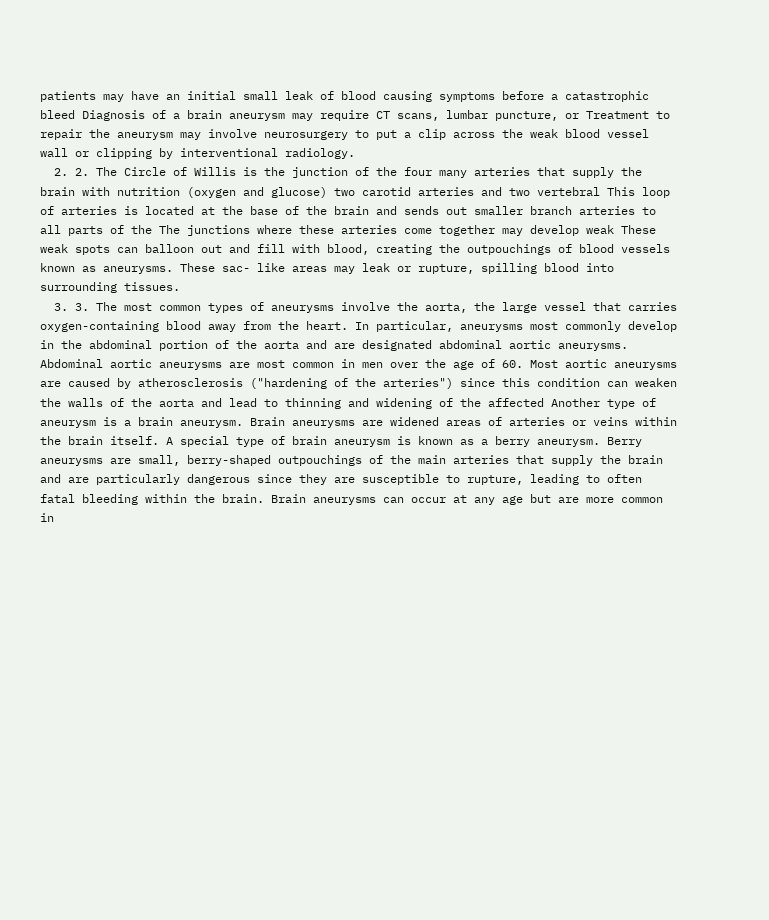patients may have an initial small leak of blood causing symptoms before a catastrophic bleed Diagnosis of a brain aneurysm may require CT scans, lumbar puncture, or Treatment to repair the aneurysm may involve neurosurgery to put a clip across the weak blood vessel wall or clipping by interventional radiology.
  2. 2. The Circle of Willis is the junction of the four many arteries that supply the brain with nutrition (oxygen and glucose) two carotid arteries and two vertebral This loop of arteries is located at the base of the brain and sends out smaller branch arteries to all parts of the The junctions where these arteries come together may develop weak These weak spots can balloon out and fill with blood, creating the outpouchings of blood vessels known as aneurysms. These sac- like areas may leak or rupture, spilling blood into surrounding tissues.
  3. 3. The most common types of aneurysms involve the aorta, the large vessel that carries oxygen-containing blood away from the heart. In particular, aneurysms most commonly develop in the abdominal portion of the aorta and are designated abdominal aortic aneurysms. Abdominal aortic aneurysms are most common in men over the age of 60. Most aortic aneurysms are caused by atherosclerosis ("hardening of the arteries") since this condition can weaken the walls of the aorta and lead to thinning and widening of the affected Another type of aneurysm is a brain aneurysm. Brain aneurysms are widened areas of arteries or veins within the brain itself. A special type of brain aneurysm is known as a berry aneurysm. Berry aneurysms are small, berry-shaped outpouchings of the main arteries that supply the brain and are particularly dangerous since they are susceptible to rupture, leading to often fatal bleeding within the brain. Brain aneurysms can occur at any age but are more common in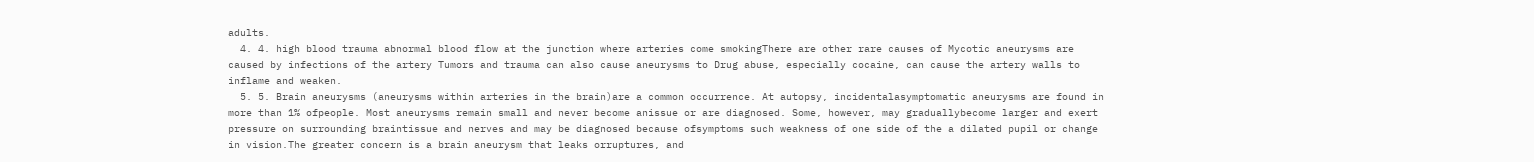adults.
  4. 4. high blood trauma abnormal blood flow at the junction where arteries come smokingThere are other rare causes of Mycotic aneurysms are caused by infections of the artery Tumors and trauma can also cause aneurysms to Drug abuse, especially cocaine, can cause the artery walls to inflame and weaken.
  5. 5. Brain aneurysms (aneurysms within arteries in the brain)are a common occurrence. At autopsy, incidentalasymptomatic aneurysms are found in more than 1% ofpeople. Most aneurysms remain small and never become anissue or are diagnosed. Some, however, may graduallybecome larger and exert pressure on surrounding braintissue and nerves and may be diagnosed because ofsymptoms such weakness of one side of the a dilated pupil or change in vision.The greater concern is a brain aneurysm that leaks orruptures, and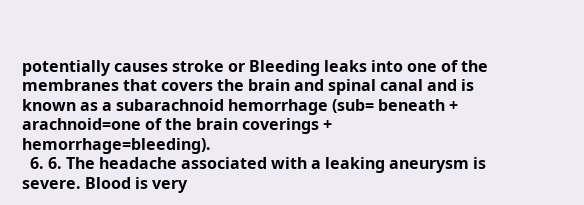potentially causes stroke or Bleeding leaks into one of the membranes that covers the brain and spinal canal and is known as a subarachnoid hemorrhage (sub= beneath + arachnoid=one of the brain coverings + hemorrhage=bleeding).
  6. 6. The headache associated with a leaking aneurysm is severe. Blood is very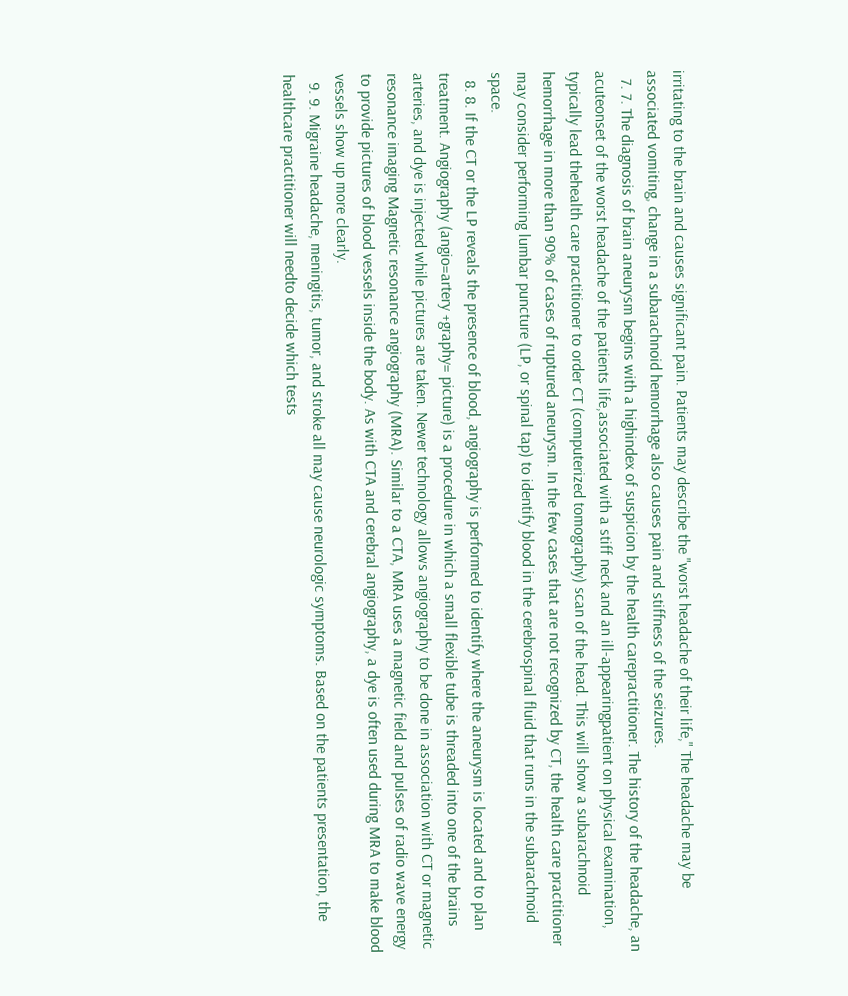irritating to the brain and causes significant pain. Patients may describe the "worst headache of their life," The headache may be associated vomiting, change in a subarachnoid hemorrhage also causes pain and stiffness of the seizures.
  7. 7. The diagnosis of brain aneurysm begins with a highindex of suspicion by the health carepractitioner. The history of the headache, an acuteonset of the worst headache of the patients life,associated with a stiff neck and an ill-appearingpatient on physical examination, typically lead thehealth care practitioner to order CT (computerized tomography) scan of the head. This will show a subarachnoid hemorrhage in more than 90% of cases of ruptured aneurysm. In the few cases that are not recognized by CT, the health care practitioner may consider performing lumbar puncture (LP, or spinal tap) to identify blood in the cerebrospinal fluid that runs in the subarachnoid space.
  8. 8. If the CT or the LP reveals the presence of blood, angiography is performed to identify where the aneurysm is located and to plan treatment. Angiography (angio=artery +graphy= picture) is a procedure in which a small flexible tube is threaded into one of the brains arteries, and dye is injected while pictures are taken. Newer technology allows angiography to be done in association with CT or magnetic resonance imaging Magnetic resonance angiography (MRA). Similar to a CTA, MRA uses a magnetic field and pulses of radio wave energy to provide pictures of blood vessels inside the body. As with CTA and cerebral angiography, a dye is often used during MRA to make blood vessels show up more clearly.
  9. 9. Migraine headache, meningitis, tumor, and stroke all may cause neurologic symptoms. Based on the patients presentation, the healthcare practitioner will needto decide which tests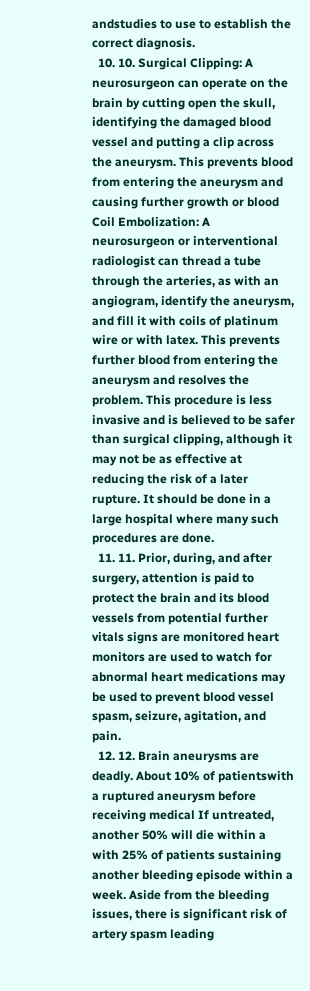andstudies to use to establish the correct diagnosis.
  10. 10. Surgical Clipping: A neurosurgeon can operate on the brain by cutting open the skull, identifying the damaged blood vessel and putting a clip across the aneurysm. This prevents blood from entering the aneurysm and causing further growth or blood Coil Embolization: A neurosurgeon or interventional radiologist can thread a tube through the arteries, as with an angiogram, identify the aneurysm, and fill it with coils of platinum wire or with latex. This prevents further blood from entering the aneurysm and resolves the problem. This procedure is less invasive and is believed to be safer than surgical clipping, although it may not be as effective at reducing the risk of a later rupture. It should be done in a large hospital where many such procedures are done.
  11. 11. Prior, during, and after surgery, attention is paid to protect the brain and its blood vessels from potential further vitals signs are monitored heart monitors are used to watch for abnormal heart medications may be used to prevent blood vessel spasm, seizure, agitation, and pain.
  12. 12. Brain aneurysms are deadly. About 10% of patientswith a ruptured aneurysm before receiving medical If untreated, another 50% will die within a with 25% of patients sustaining another bleeding episode within a week. Aside from the bleeding issues, there is significant risk of artery spasm leading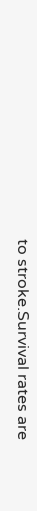to stroke.Survival rates are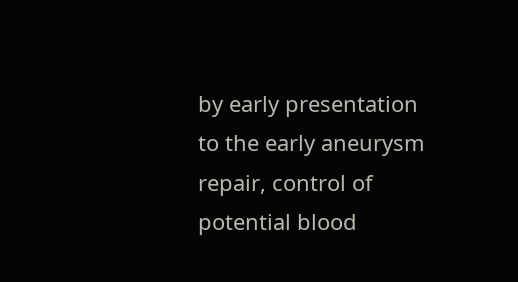by early presentation to the early aneurysm repair, control of potential blood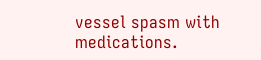vessel spasm with medications.